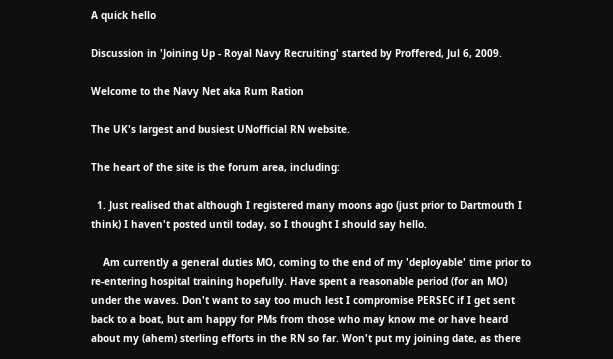A quick hello

Discussion in 'Joining Up - Royal Navy Recruiting' started by Proffered, Jul 6, 2009.

Welcome to the Navy Net aka Rum Ration

The UK's largest and busiest UNofficial RN website.

The heart of the site is the forum area, including:

  1. Just realised that although I registered many moons ago (just prior to Dartmouth I think) I haven't posted until today, so I thought I should say hello.

    Am currently a general duties MO, coming to the end of my 'deployable' time prior to re-entering hospital training hopefully. Have spent a reasonable period (for an MO) under the waves. Don't want to say too much lest I compromise PERSEC if I get sent back to a boat, but am happy for PMs from those who may know me or have heard about my (ahem) sterling efforts in the RN so far. Won't put my joining date, as there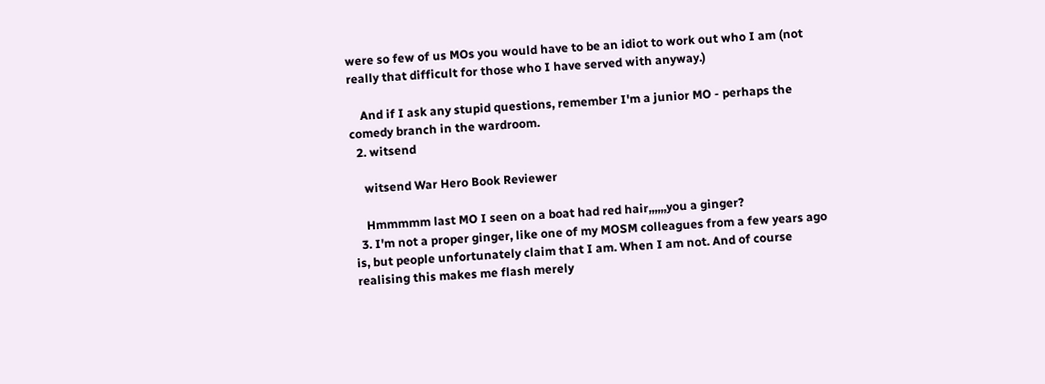were so few of us MOs you would have to be an idiot to work out who I am (not really that difficult for those who I have served with anyway.)

    And if I ask any stupid questions, remember I'm a junior MO - perhaps the comedy branch in the wardroom.
  2. witsend

    witsend War Hero Book Reviewer

    Hmmmmm last MO I seen on a boat had red hair,,,,,,you a ginger?
  3. I'm not a proper ginger, like one of my MOSM colleagues from a few years ago is, but people unfortunately claim that I am. When I am not. And of course realising this makes me flash merely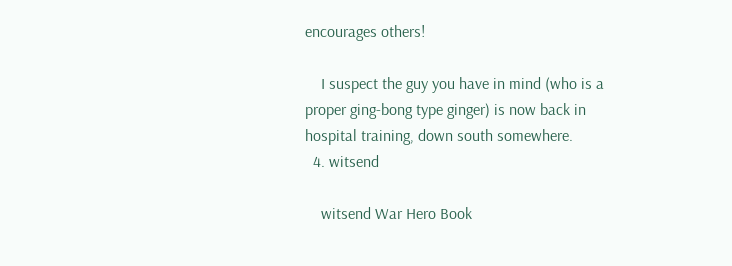encourages others!

    I suspect the guy you have in mind (who is a proper ging-bong type ginger) is now back in hospital training, down south somewhere.
  4. witsend

    witsend War Hero Book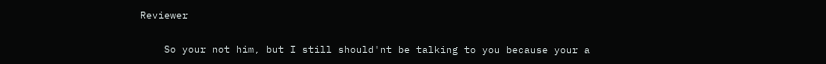Reviewer

    So your not him, but I still should'nt be talking to you because your a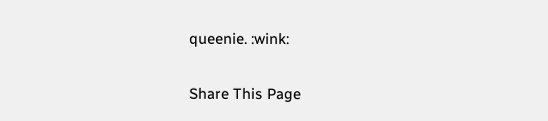queenie. :wink:

Share This Page